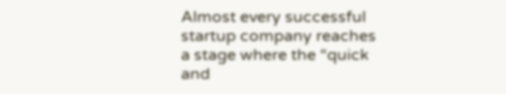Almost every successful startup company reaches a stage where the “quick and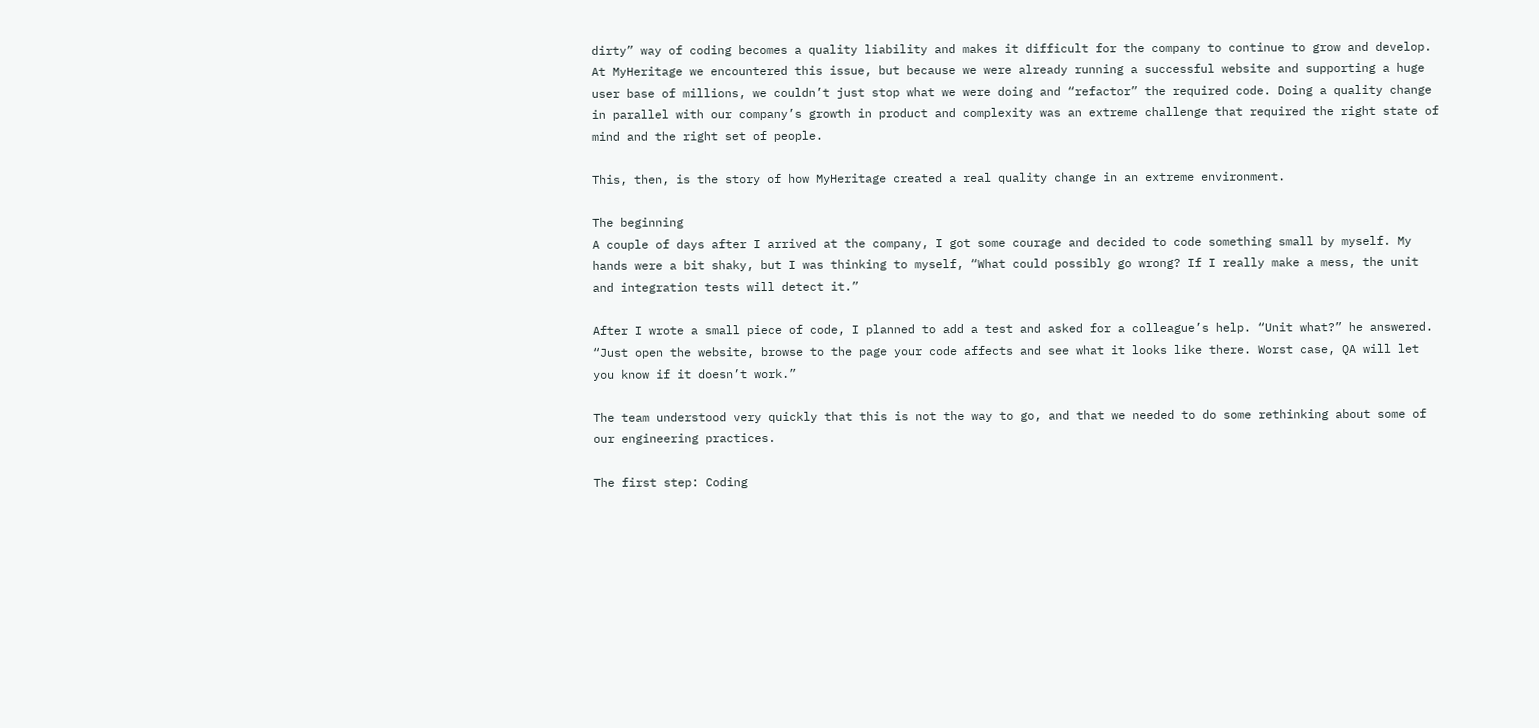dirty” way of coding becomes a quality liability and makes it difficult for the company to continue to grow and develop. At MyHeritage we encountered this issue, but because we were already running a successful website and supporting a huge user base of millions, we couldn’t just stop what we were doing and “refactor” the required code. Doing a quality change in parallel with our company’s growth in product and complexity was an extreme challenge that required the right state of mind and the right set of people.

This, then, is the story of how MyHeritage created a real quality change in an extreme environment.

The beginning
A couple of days after I arrived at the company, I got some courage and decided to code something small by myself. My hands were a bit shaky, but I was thinking to myself, “What could possibly go wrong? If I really make a mess, the unit and integration tests will detect it.”

After I wrote a small piece of code, I planned to add a test and asked for a colleague’s help. “Unit what?” he answered. “Just open the website, browse to the page your code affects and see what it looks like there. Worst case, QA will let you know if it doesn’t work.”

The team understood very quickly that this is not the way to go, and that we needed to do some rethinking about some of our engineering practices.

The first step: Coding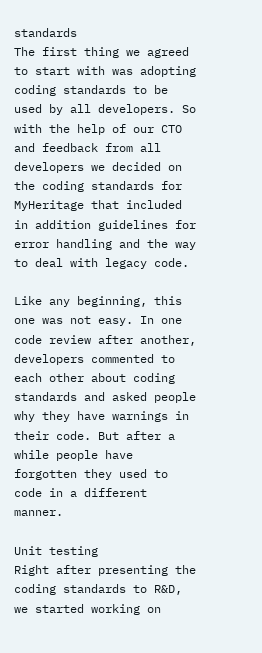standards
The first thing we agreed to start with was adopting coding standards to be used by all developers. So with the help of our CTO and feedback from all developers we decided on the coding standards for MyHeritage that included in addition guidelines for error handling and the way to deal with legacy code.

Like any beginning, this one was not easy. In one code review after another, developers commented to each other about coding standards and asked people why they have warnings in their code. But after a while people have forgotten they used to code in a different manner.

Unit testing
Right after presenting the coding standards to R&D, we started working on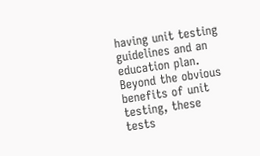having unit testing guidelines and an education plan. Beyond the obvious benefits of unit testing, these tests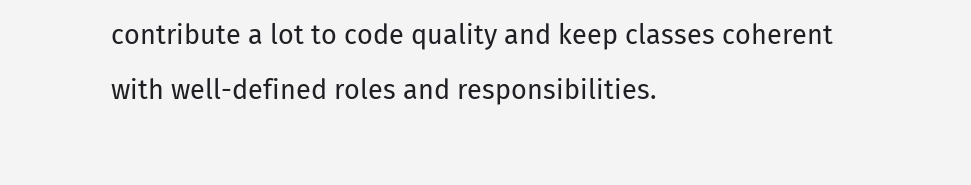contribute a lot to code quality and keep classes coherent with well-defined roles and responsibilities.